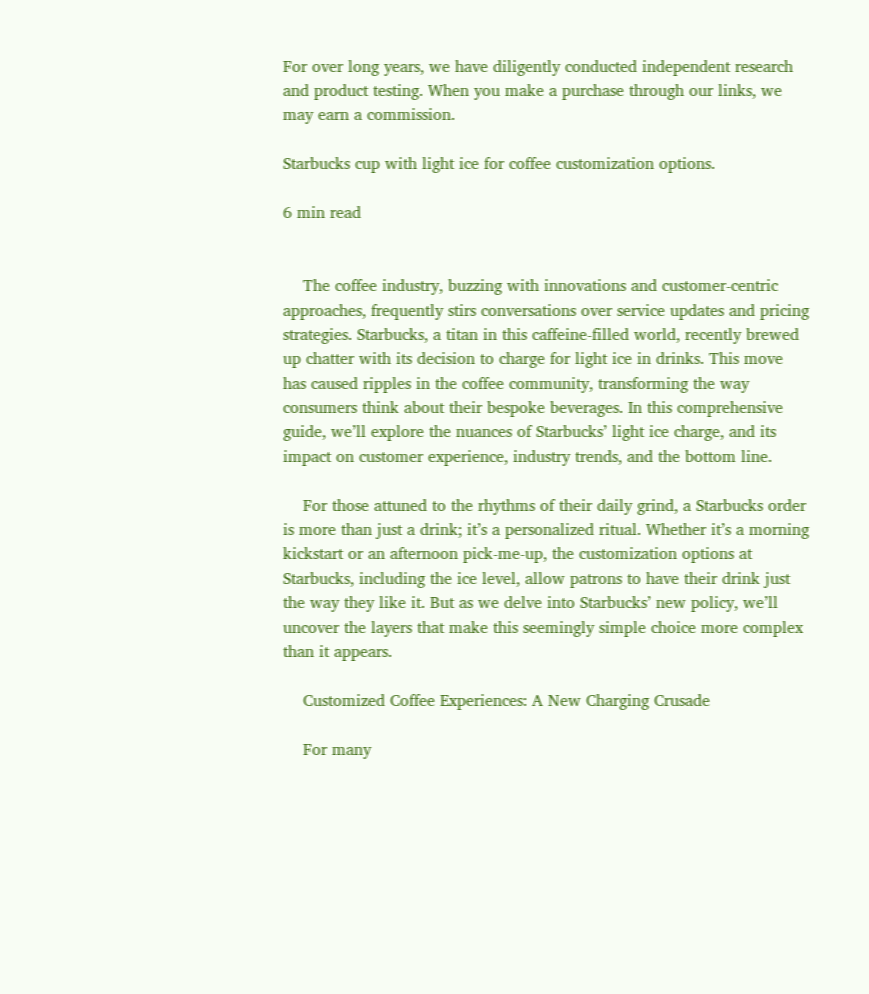For over long years, we have diligently conducted independent research and product testing. When you make a purchase through our links, we may earn a commission.

Starbucks cup with light ice for coffee customization options.

6 min read


    The coffee industry, buzzing with innovations and customer-centric approaches, frequently stirs conversations over service updates and pricing strategies. Starbucks, a titan in this caffeine-filled world, recently brewed up chatter with its decision to charge for light ice in drinks. This move has caused ripples in the coffee community, transforming the way consumers think about their bespoke beverages. In this comprehensive guide, we’ll explore the nuances of Starbucks’ light ice charge, and its impact on customer experience, industry trends, and the bottom line.

    For those attuned to the rhythms of their daily grind, a Starbucks order is more than just a drink; it’s a personalized ritual. Whether it’s a morning kickstart or an afternoon pick-me-up, the customization options at Starbucks, including the ice level, allow patrons to have their drink just the way they like it. But as we delve into Starbucks’ new policy, we’ll uncover the layers that make this seemingly simple choice more complex than it appears.

    Customized Coffee Experiences: A New Charging Crusade

    For many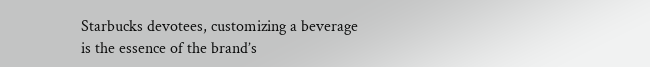Starbucks devotees, customizing a beverage is the essence of the brand’s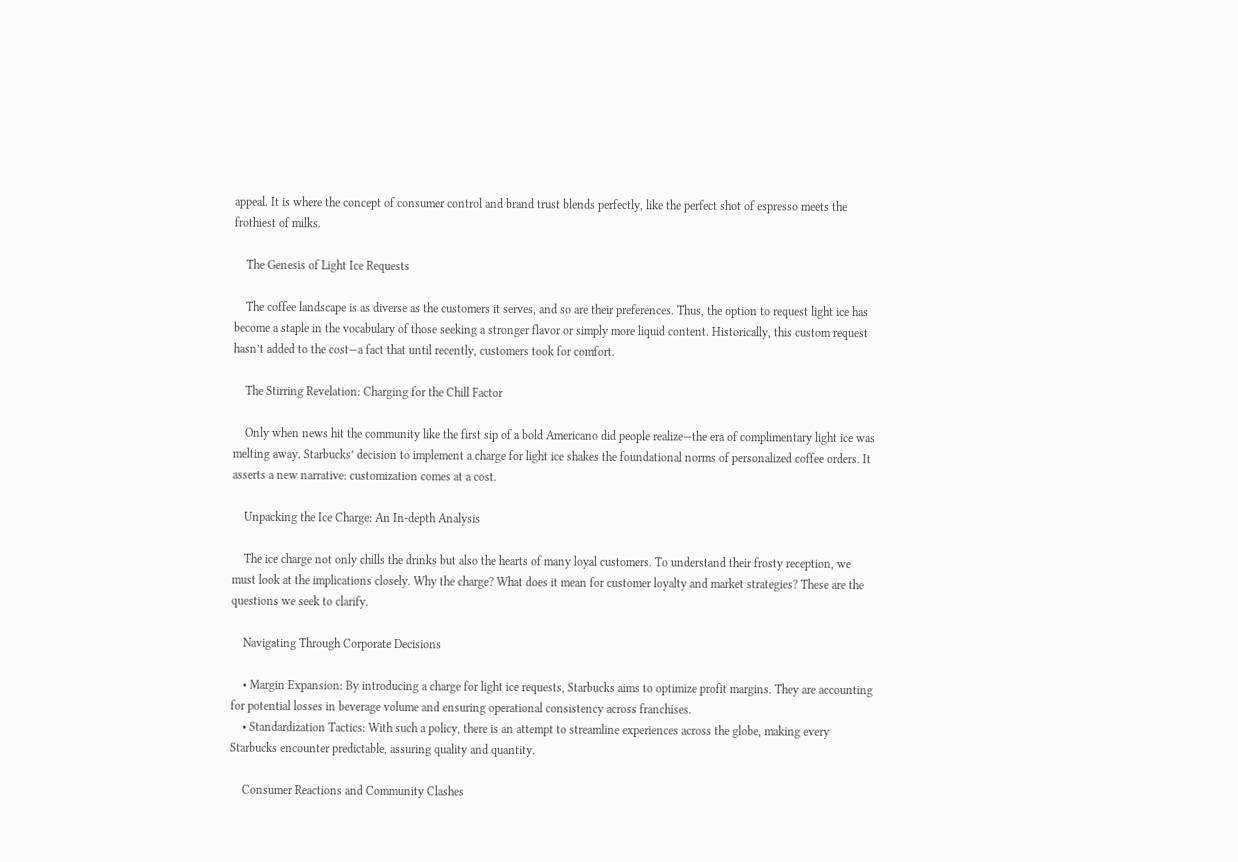appeal. It is where the concept of consumer control and brand trust blends perfectly, like the perfect shot of espresso meets the frothiest of milks.

    The Genesis of Light Ice Requests

    The coffee landscape is as diverse as the customers it serves, and so are their preferences. Thus, the option to request light ice has become a staple in the vocabulary of those seeking a stronger flavor or simply more liquid content. Historically, this custom request hasn’t added to the cost—a fact that until recently, customers took for comfort.

    The Stirring Revelation: Charging for the Chill Factor

    Only when news hit the community like the first sip of a bold Americano did people realize—the era of complimentary light ice was melting away. Starbucks’ decision to implement a charge for light ice shakes the foundational norms of personalized coffee orders. It asserts a new narrative: customization comes at a cost.

    Unpacking the Ice Charge: An In-depth Analysis

    The ice charge not only chills the drinks but also the hearts of many loyal customers. To understand their frosty reception, we must look at the implications closely. Why the charge? What does it mean for customer loyalty and market strategies? These are the questions we seek to clarify.

    Navigating Through Corporate Decisions

    • Margin Expansion: By introducing a charge for light ice requests, Starbucks aims to optimize profit margins. They are accounting for potential losses in beverage volume and ensuring operational consistency across franchises.
    • Standardization Tactics: With such a policy, there is an attempt to streamline experiences across the globe, making every Starbucks encounter predictable, assuring quality and quantity.

    Consumer Reactions and Community Clashes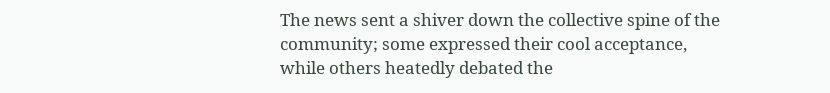The news sent a shiver down the collective spine of the community; some expressed their cool acceptance, while others heatedly debated the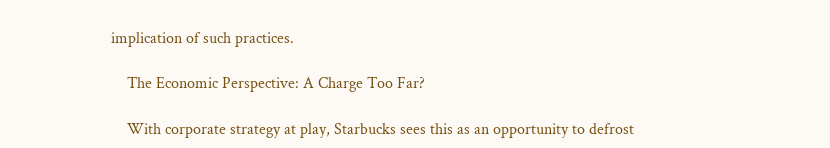implication of such practices.

    The Economic Perspective: A Charge Too Far?

    With corporate strategy at play, Starbucks sees this as an opportunity to defrost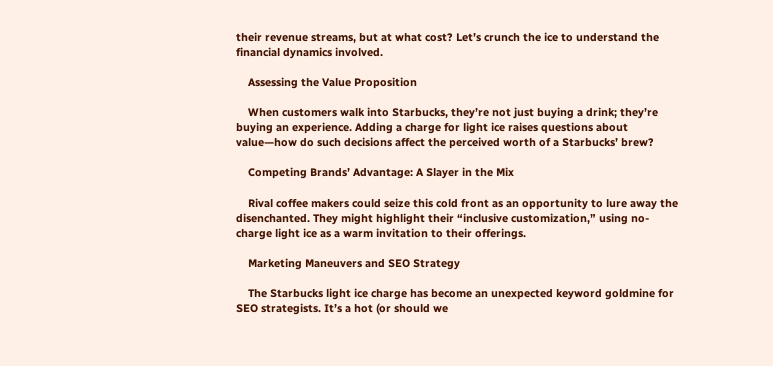their revenue streams, but at what cost? Let’s crunch the ice to understand the financial dynamics involved.

    Assessing the Value Proposition

    When customers walk into Starbucks, they’re not just buying a drink; they’re buying an experience. Adding a charge for light ice raises questions about value—how do such decisions affect the perceived worth of a Starbucks’ brew?

    Competing Brands’ Advantage: A Slayer in the Mix

    Rival coffee makers could seize this cold front as an opportunity to lure away the disenchanted. They might highlight their “inclusive customization,” using no-charge light ice as a warm invitation to their offerings.

    Marketing Maneuvers and SEO Strategy

    The Starbucks light ice charge has become an unexpected keyword goldmine for SEO strategists. It’s a hot (or should we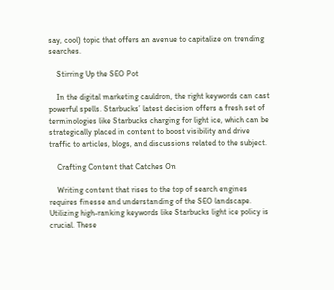say, cool) topic that offers an avenue to capitalize on trending searches.

    Stirring Up the SEO Pot

    In the digital marketing cauldron, the right keywords can cast powerful spells. Starbucks’ latest decision offers a fresh set of terminologies like Starbucks charging for light ice, which can be strategically placed in content to boost visibility and drive traffic to articles, blogs, and discussions related to the subject.

    Crafting Content that Catches On

    Writing content that rises to the top of search engines requires finesse and understanding of the SEO landscape. Utilizing high-ranking keywords like Starbucks light ice policy is crucial. These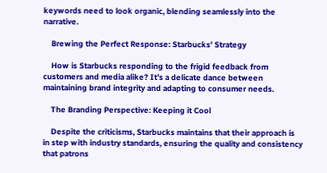keywords need to look organic, blending seamlessly into the narrative.

    Brewing the Perfect Response: Starbucks’ Strategy

    How is Starbucks responding to the frigid feedback from customers and media alike? It’s a delicate dance between maintaining brand integrity and adapting to consumer needs.

    The Branding Perspective: Keeping it Cool

    Despite the criticisms, Starbucks maintains that their approach is in step with industry standards, ensuring the quality and consistency that patrons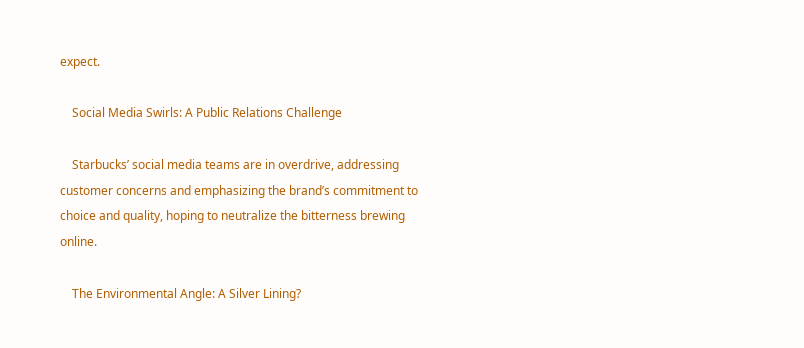expect.

    Social Media Swirls: A Public Relations Challenge

    Starbucks’ social media teams are in overdrive, addressing customer concerns and emphasizing the brand’s commitment to choice and quality, hoping to neutralize the bitterness brewing online.

    The Environmental Angle: A Silver Lining?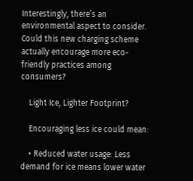Interestingly, there’s an environmental aspect to consider. Could this new charging scheme actually encourage more eco-friendly practices among consumers?

    Light Ice, Lighter Footprint?

    Encouraging less ice could mean:

    • Reduced water usage: Less demand for ice means lower water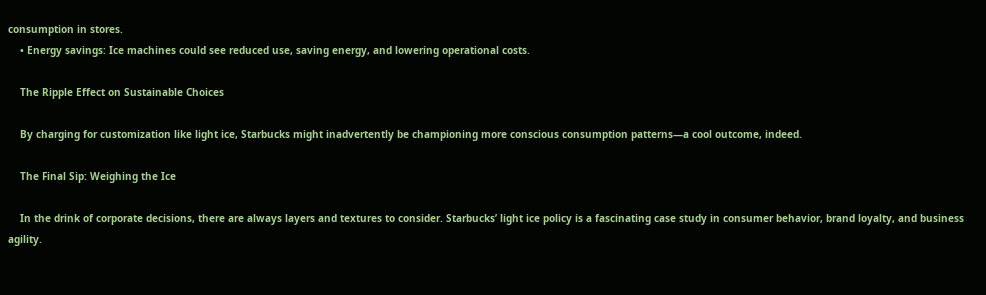consumption in stores.
    • Energy savings: Ice machines could see reduced use, saving energy, and lowering operational costs.

    The Ripple Effect on Sustainable Choices

    By charging for customization like light ice, Starbucks might inadvertently be championing more conscious consumption patterns—a cool outcome, indeed.

    The Final Sip: Weighing the Ice

    In the drink of corporate decisions, there are always layers and textures to consider. Starbucks’ light ice policy is a fascinating case study in consumer behavior, brand loyalty, and business agility.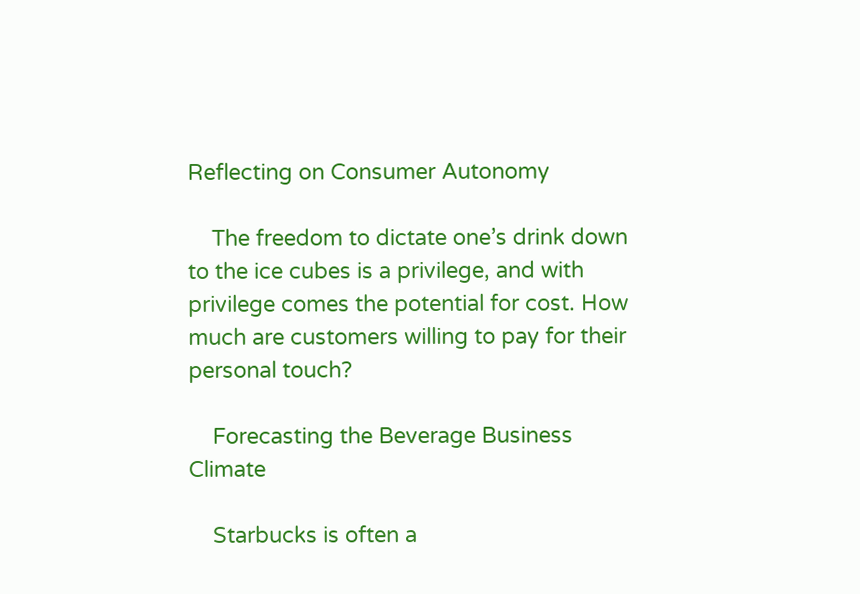Reflecting on Consumer Autonomy

    The freedom to dictate one’s drink down to the ice cubes is a privilege, and with privilege comes the potential for cost. How much are customers willing to pay for their personal touch?

    Forecasting the Beverage Business Climate

    Starbucks is often a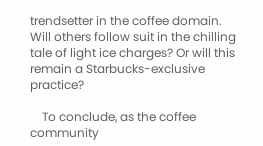trendsetter in the coffee domain. Will others follow suit in the chilling tale of light ice charges? Or will this remain a Starbucks-exclusive practice?

    To conclude, as the coffee community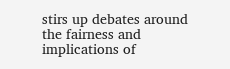stirs up debates around the fairness and implications of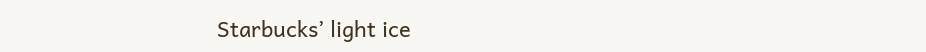Starbucks’ light ice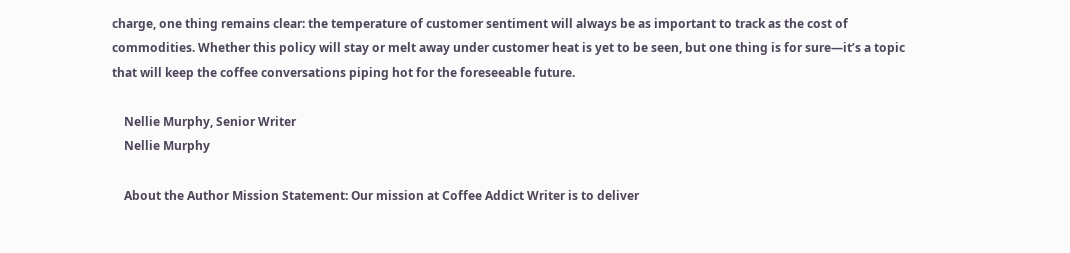charge, one thing remains clear: the temperature of customer sentiment will always be as important to track as the cost of commodities. Whether this policy will stay or melt away under customer heat is yet to be seen, but one thing is for sure—it’s a topic that will keep the coffee conversations piping hot for the foreseeable future.

    Nellie Murphy, Senior Writer
    Nellie Murphy

    About the Author Mission Statement: Our mission at Coffee Addict Writer is to deliver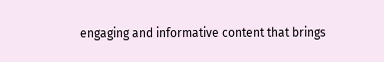engaging and informative content that brings